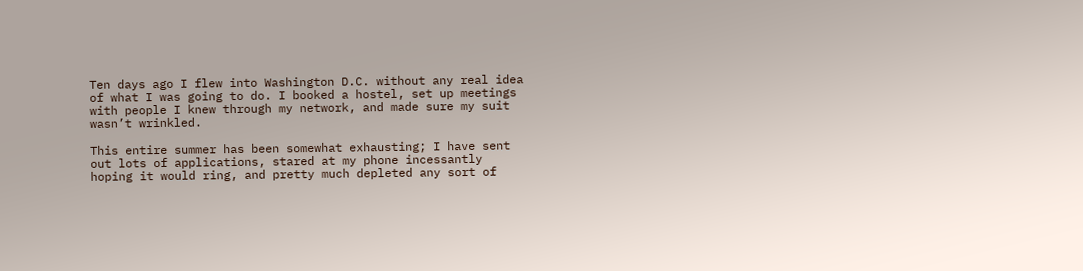Ten days ago I flew into Washington D.C. without any real idea of what I was going to do. I booked a hostel, set up meetings with people I knew through my network, and made sure my suit wasn’t wrinkled.

This entire summer has been somewhat exhausting; I have sent out lots of applications, stared at my phone incessantly hoping it would ring, and pretty much depleted any sort of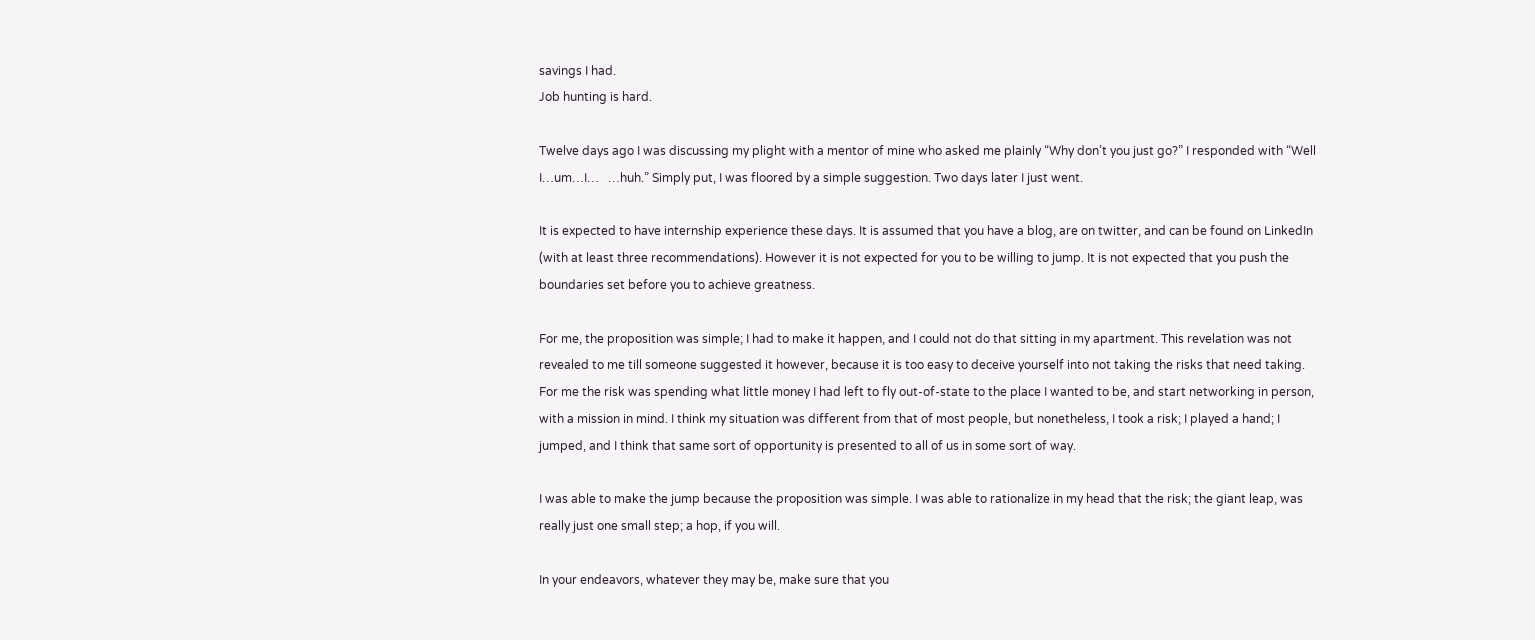savings I had.
Job hunting is hard.

Twelve days ago I was discussing my plight with a mentor of mine who asked me plainly “Why don’t you just go?” I responded with “Well I…um…I…   …huh.” Simply put, I was floored by a simple suggestion. Two days later I just went.

It is expected to have internship experience these days. It is assumed that you have a blog, are on twitter, and can be found on LinkedIn (with at least three recommendations). However it is not expected for you to be willing to jump. It is not expected that you push the boundaries set before you to achieve greatness.

For me, the proposition was simple; I had to make it happen, and I could not do that sitting in my apartment. This revelation was not revealed to me till someone suggested it however, because it is too easy to deceive yourself into not taking the risks that need taking. For me the risk was spending what little money I had left to fly out-of-state to the place I wanted to be, and start networking in person, with a mission in mind. I think my situation was different from that of most people, but nonetheless, I took a risk; I played a hand; I jumped, and I think that same sort of opportunity is presented to all of us in some sort of way.

I was able to make the jump because the proposition was simple. I was able to rationalize in my head that the risk; the giant leap, was really just one small step; a hop, if you will.

In your endeavors, whatever they may be, make sure that you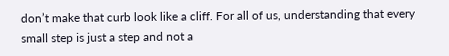don’t make that curb look like a cliff. For all of us, understanding that every small step is just a step and not a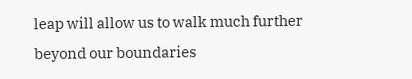leap will allow us to walk much further beyond our boundaries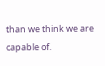than we think we are capable of.